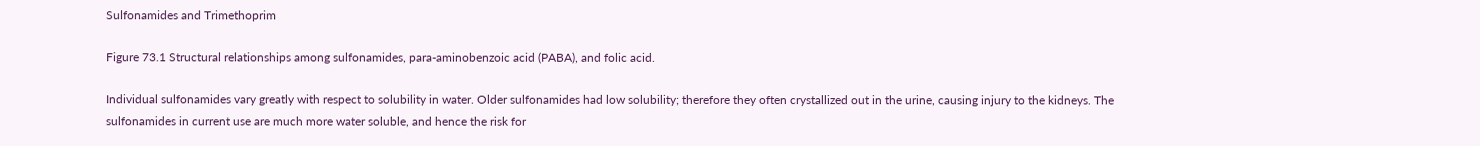Sulfonamides and Trimethoprim

Figure 73.1 Structural relationships among sulfonamides, para-aminobenzoic acid (PABA), and folic acid.

Individual sulfonamides vary greatly with respect to solubility in water. Older sulfonamides had low solubility; therefore they often crystallized out in the urine, causing injury to the kidneys. The sulfonamides in current use are much more water soluble, and hence the risk for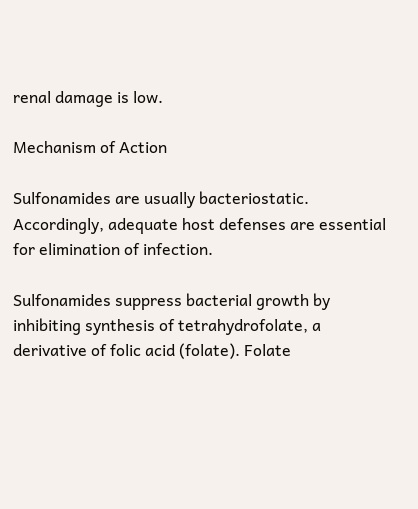renal damage is low.

Mechanism of Action

Sulfonamides are usually bacteriostatic. Accordingly, adequate host defenses are essential for elimination of infection.

Sulfonamides suppress bacterial growth by inhibiting synthesis of tetrahydrofolate, a derivative of folic acid (folate). Folate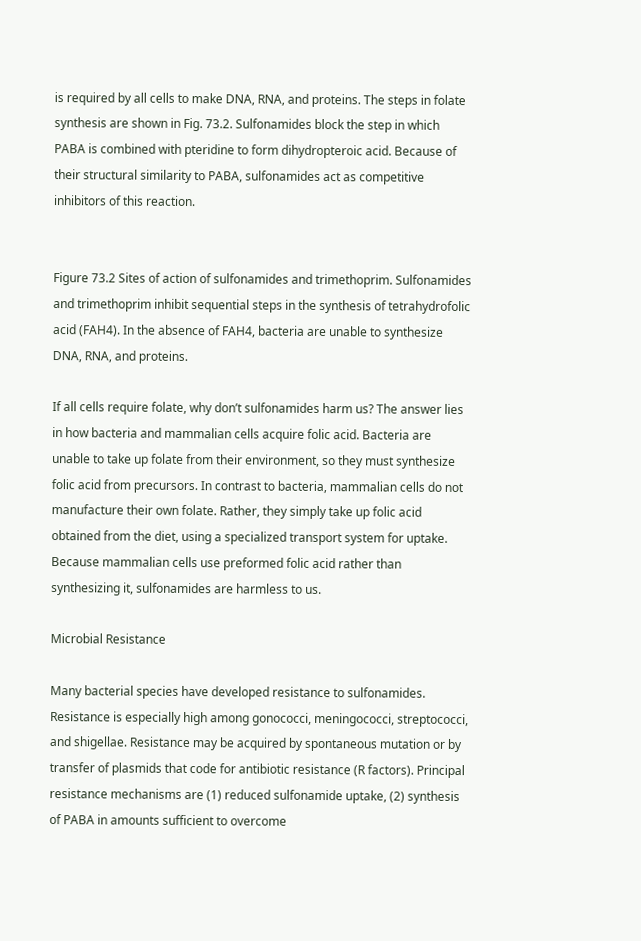is required by all cells to make DNA, RNA, and proteins. The steps in folate synthesis are shown in Fig. 73.2. Sulfonamides block the step in which PABA is combined with pteridine to form dihydropteroic acid. Because of their structural similarity to PABA, sulfonamides act as competitive inhibitors of this reaction.


Figure 73.2 Sites of action of sulfonamides and trimethoprim. Sulfonamides and trimethoprim inhibit sequential steps in the synthesis of tetrahydrofolic acid (FAH4). In the absence of FAH4, bacteria are unable to synthesize DNA, RNA, and proteins.

If all cells require folate, why don’t sulfonamides harm us? The answer lies in how bacteria and mammalian cells acquire folic acid. Bacteria are unable to take up folate from their environment, so they must synthesize folic acid from precursors. In contrast to bacteria, mammalian cells do not manufacture their own folate. Rather, they simply take up folic acid obtained from the diet, using a specialized transport system for uptake. Because mammalian cells use preformed folic acid rather than synthesizing it, sulfonamides are harmless to us.

Microbial Resistance

Many bacterial species have developed resistance to sulfonamides. Resistance is especially high among gonococci, meningococci, streptococci, and shigellae. Resistance may be acquired by spontaneous mutation or by transfer of plasmids that code for antibiotic resistance (R factors). Principal resistance mechanisms are (1) reduced sulfonamide uptake, (2) synthesis of PABA in amounts sufficient to overcome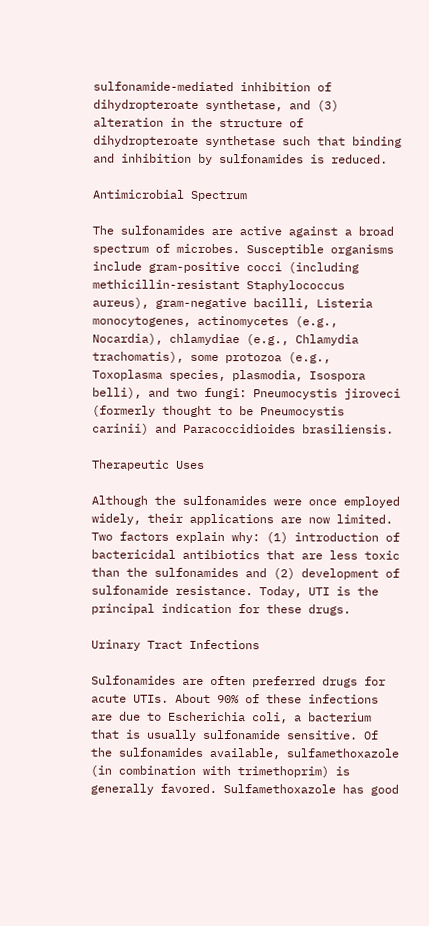sulfonamide-mediated inhibition of dihydropteroate synthetase, and (3) alteration in the structure of dihydropteroate synthetase such that binding and inhibition by sulfonamides is reduced.

Antimicrobial Spectrum

The sulfonamides are active against a broad spectrum of microbes. Susceptible organisms include gram-positive cocci (including methicillin-resistant Staphylococcus aureus), gram-negative bacilli, Listeria monocytogenes, actinomycetes (e.g., Nocardia), chlamydiae (e.g., Chlamydia trachomatis), some protozoa (e.g., Toxoplasma species, plasmodia, Isospora belli), and two fungi: Pneumocystis jiroveci (formerly thought to be Pneumocystis carinii) and Paracoccidioides brasiliensis.

Therapeutic Uses

Although the sulfonamides were once employed widely, their applications are now limited. Two factors explain why: (1) introduction of bactericidal antibiotics that are less toxic than the sulfonamides and (2) development of sulfonamide resistance. Today, UTI is the principal indication for these drugs.

Urinary Tract Infections

Sulfonamides are often preferred drugs for acute UTIs. About 90% of these infections are due to Escherichia coli, a bacterium that is usually sulfonamide sensitive. Of the sulfonamides available, sulfamethoxazole (in combination with trimethoprim) is generally favored. Sulfamethoxazole has good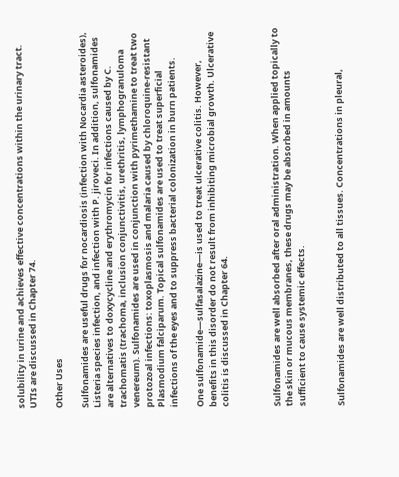solubility in urine and achieves effective concentrations within the urinary tract. UTIs are discussed in Chapter 74.

Other Uses

Sulfonamides are useful drugs for nocardiosis (infection with Nocardia asteroides), Listeria species infection, and infection with P. jiroveci. In addition, sulfonamides are alternatives to doxycycline and erythromycin for infections caused by C. trachomatis (trachoma, inclusion conjunctivitis, urethritis, lymphogranuloma venereum). Sulfonamides are used in conjunction with pyrimethamine to treat two protozoal infections: toxoplasmosis and malaria caused by chloroquine-resistant Plasmodium falciparum. Topical sulfonamides are used to treat superficial infections of the eyes and to suppress bacterial colonization in burn patients.

One sulfonamide—sulfasalazine—is used to treat ulcerative colitis. However, benefits in this disorder do not result from inhibiting microbial growth. Ulcerative colitis is discussed in Chapter 64.



Sulfonamides are well absorbed after oral administration. When applied topically to the skin or mucous membranes, these drugs may be absorbed in amounts sufficient to cause systemic effects.


Sulfonamides are well distributed to all tissues. Concentrations in pleural,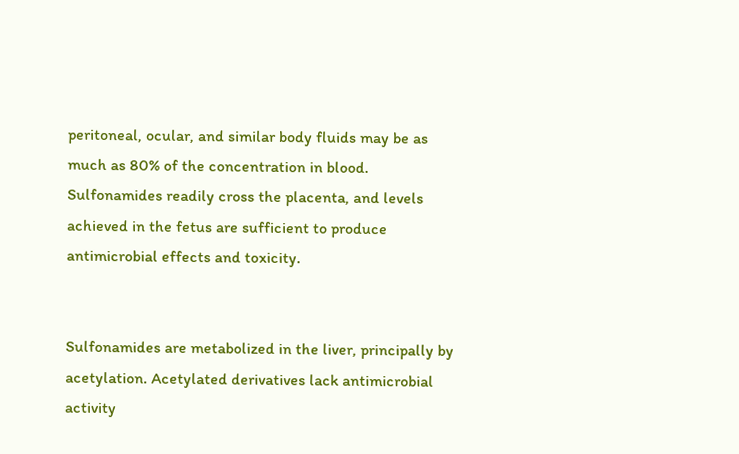peritoneal, ocular, and similar body fluids may be as much as 80% of the concentration in blood. Sulfonamides readily cross the placenta, and levels achieved in the fetus are sufficient to produce antimicrobial effects and toxicity.


Sulfonamides are metabolized in the liver, principally by acetylation. Acetylated derivatives lack antimicrobial activity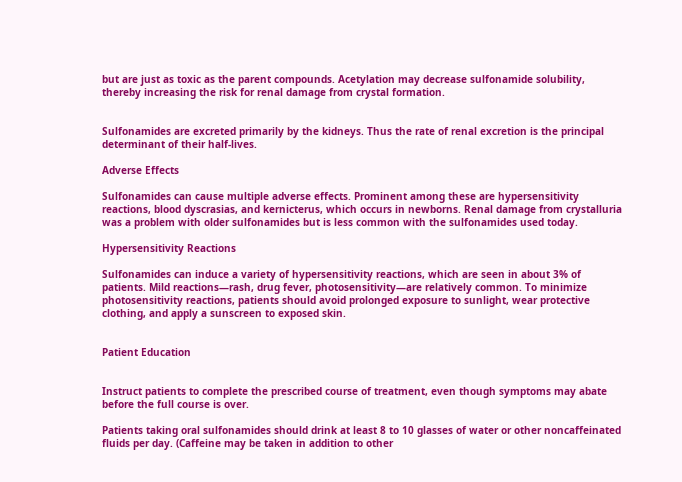but are just as toxic as the parent compounds. Acetylation may decrease sulfonamide solubility, thereby increasing the risk for renal damage from crystal formation.


Sulfonamides are excreted primarily by the kidneys. Thus the rate of renal excretion is the principal determinant of their half-lives.

Adverse Effects

Sulfonamides can cause multiple adverse effects. Prominent among these are hypersensitivity reactions, blood dyscrasias, and kernicterus, which occurs in newborns. Renal damage from crystalluria was a problem with older sulfonamides but is less common with the sulfonamides used today.

Hypersensitivity Reactions

Sulfonamides can induce a variety of hypersensitivity reactions, which are seen in about 3% of patients. Mild reactions—rash, drug fever, photosensitivity—are relatively common. To minimize photosensitivity reactions, patients should avoid prolonged exposure to sunlight, wear protective clothing, and apply a sunscreen to exposed skin.


Patient Education


Instruct patients to complete the prescribed course of treatment, even though symptoms may abate before the full course is over.

Patients taking oral sulfonamides should drink at least 8 to 10 glasses of water or other noncaffeinated fluids per day. (Caffeine may be taken in addition to other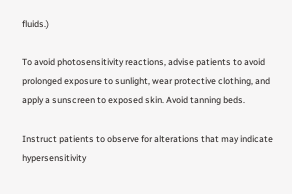fluids.)

To avoid photosensitivity reactions, advise patients to avoid prolonged exposure to sunlight, wear protective clothing, and apply a sunscreen to exposed skin. Avoid tanning beds.

Instruct patients to observe for alterations that may indicate hypersensitivity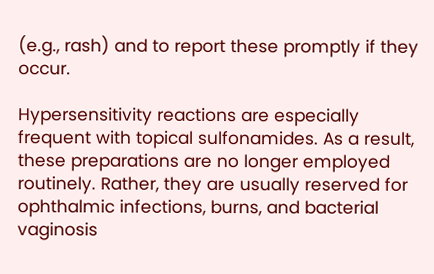(e.g., rash) and to report these promptly if they occur.

Hypersensitivity reactions are especially frequent with topical sulfonamides. As a result, these preparations are no longer employed routinely. Rather, they are usually reserved for ophthalmic infections, burns, and bacterial vaginosis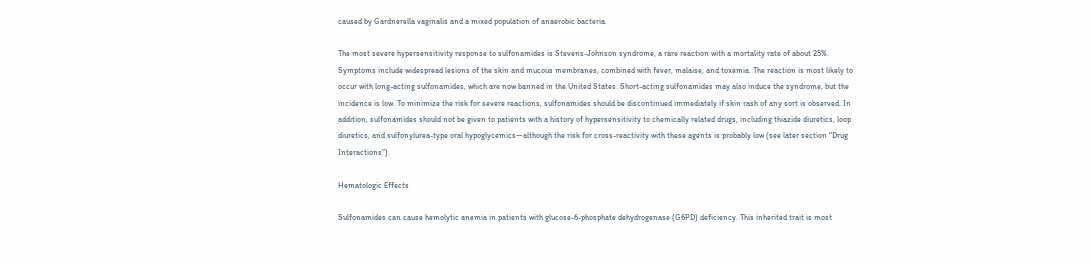caused by Gardnerella vaginalis and a mixed population of anaerobic bacteria.

The most severe hypersensitivity response to sulfonamides is Stevens-Johnson syndrome, a rare reaction with a mortality rate of about 25%. Symptoms include widespread lesions of the skin and mucous membranes, combined with fever, malaise, and toxemia. The reaction is most likely to occur with long-acting sulfonamides, which are now banned in the United States. Short-acting sulfonamides may also induce the syndrome, but the incidence is low. To minimize the risk for severe reactions, sulfonamides should be discontinued immediately if skin rash of any sort is observed. In addition, sulfonamides should not be given to patients with a history of hypersensitivity to chemically related drugs, including thiazide diuretics, loop diuretics, and sulfonylurea-type oral hypoglycemics—although the risk for cross-reactivity with these agents is probably low (see later section “Drug Interactions”).

Hematologic Effects

Sulfonamides can cause hemolytic anemia in patients with glucose-6-phosphate dehydrogenase (G6PD) deficiency. This inherited trait is most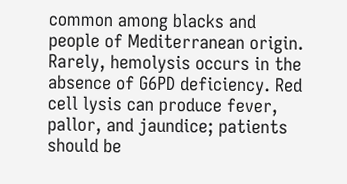common among blacks and people of Mediterranean origin. Rarely, hemolysis occurs in the absence of G6PD deficiency. Red cell lysis can produce fever, pallor, and jaundice; patients should be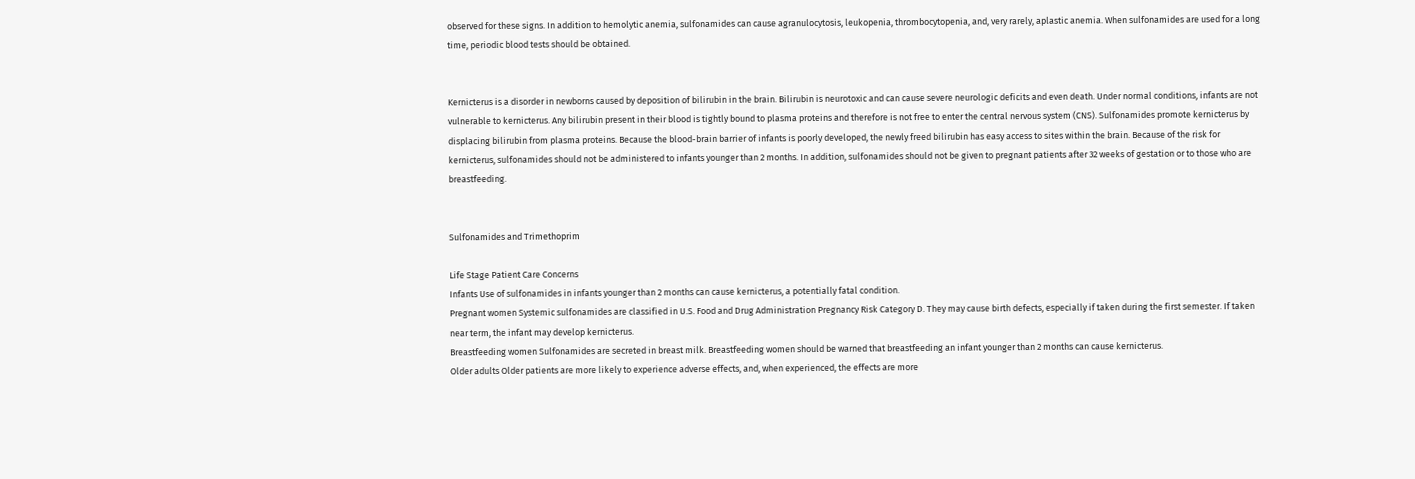observed for these signs. In addition to hemolytic anemia, sulfonamides can cause agranulocytosis, leukopenia, thrombocytopenia, and, very rarely, aplastic anemia. When sulfonamides are used for a long time, periodic blood tests should be obtained.


Kernicterus is a disorder in newborns caused by deposition of bilirubin in the brain. Bilirubin is neurotoxic and can cause severe neurologic deficits and even death. Under normal conditions, infants are not vulnerable to kernicterus. Any bilirubin present in their blood is tightly bound to plasma proteins and therefore is not free to enter the central nervous system (CNS). Sulfonamides promote kernicterus by displacing bilirubin from plasma proteins. Because the blood-brain barrier of infants is poorly developed, the newly freed bilirubin has easy access to sites within the brain. Because of the risk for kernicterus, sulfonamides should not be administered to infants younger than 2 months. In addition, sulfonamides should not be given to pregnant patients after 32 weeks of gestation or to those who are breastfeeding.


Sulfonamides and Trimethoprim

Life Stage Patient Care Concerns
Infants Use of sulfonamides in infants younger than 2 months can cause kernicterus, a potentially fatal condition.
Pregnant women Systemic sulfonamides are classified in U.S. Food and Drug Administration Pregnancy Risk Category D. They may cause birth defects, especially if taken during the first semester. If taken near term, the infant may develop kernicterus.
Breastfeeding women Sulfonamides are secreted in breast milk. Breastfeeding women should be warned that breastfeeding an infant younger than 2 months can cause kernicterus.
Older adults Older patients are more likely to experience adverse effects, and, when experienced, the effects are more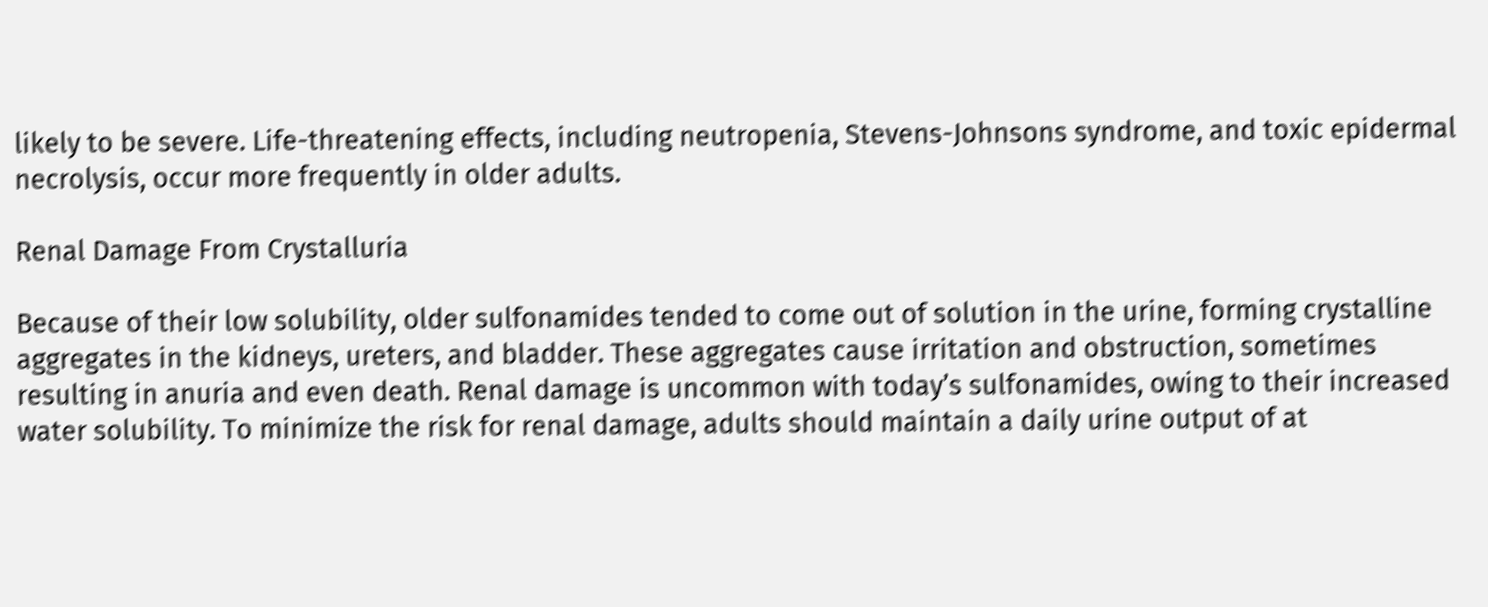likely to be severe. Life-threatening effects, including neutropenia, Stevens-Johnsons syndrome, and toxic epidermal necrolysis, occur more frequently in older adults.

Renal Damage From Crystalluria

Because of their low solubility, older sulfonamides tended to come out of solution in the urine, forming crystalline aggregates in the kidneys, ureters, and bladder. These aggregates cause irritation and obstruction, sometimes resulting in anuria and even death. Renal damage is uncommon with today’s sulfonamides, owing to their increased water solubility. To minimize the risk for renal damage, adults should maintain a daily urine output of at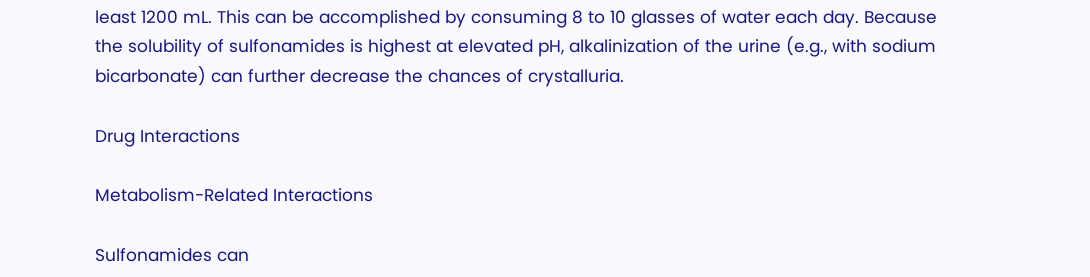least 1200 mL. This can be accomplished by consuming 8 to 10 glasses of water each day. Because the solubility of sulfonamides is highest at elevated pH, alkalinization of the urine (e.g., with sodium bicarbonate) can further decrease the chances of crystalluria.

Drug Interactions

Metabolism-Related Interactions

Sulfonamides can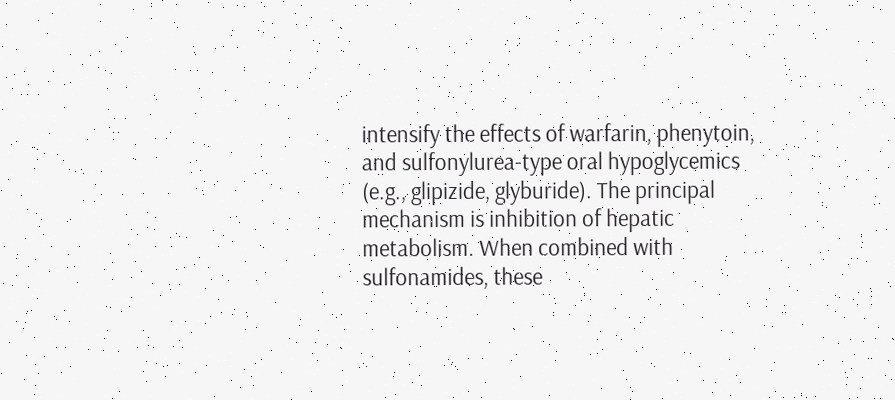intensify the effects of warfarin, phenytoin, and sulfonylurea-type oral hypoglycemics (e.g., glipizide, glyburide). The principal mechanism is inhibition of hepatic metabolism. When combined with sulfonamides, these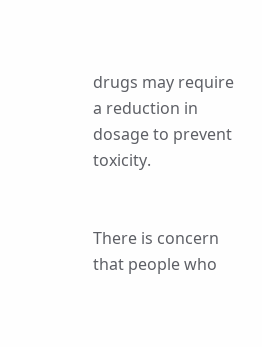drugs may require a reduction in dosage to prevent toxicity.


There is concern that people who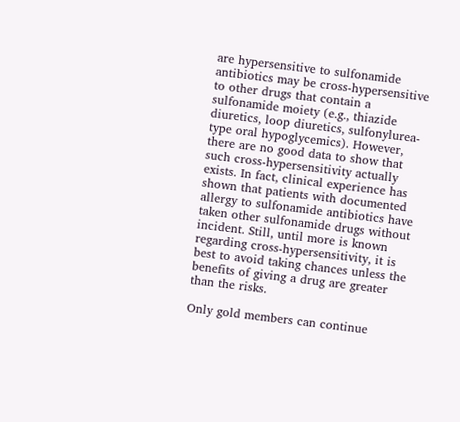are hypersensitive to sulfonamide antibiotics may be cross-hypersensitive to other drugs that contain a sulfonamide moiety (e.g., thiazide diuretics, loop diuretics, sulfonylurea-type oral hypoglycemics). However, there are no good data to show that such cross-hypersensitivity actually exists. In fact, clinical experience has shown that patients with documented allergy to sulfonamide antibiotics have taken other sulfonamide drugs without incident. Still, until more is known regarding cross-hypersensitivity, it is best to avoid taking chances unless the benefits of giving a drug are greater than the risks.

Only gold members can continue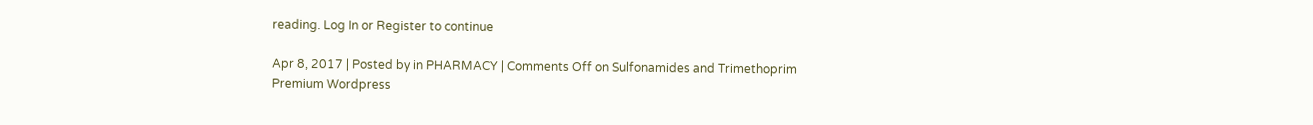reading. Log In or Register to continue

Apr 8, 2017 | Posted by in PHARMACY | Comments Off on Sulfonamides and Trimethoprim
Premium Wordpress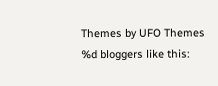Themes by UFO Themes
%d bloggers like this: